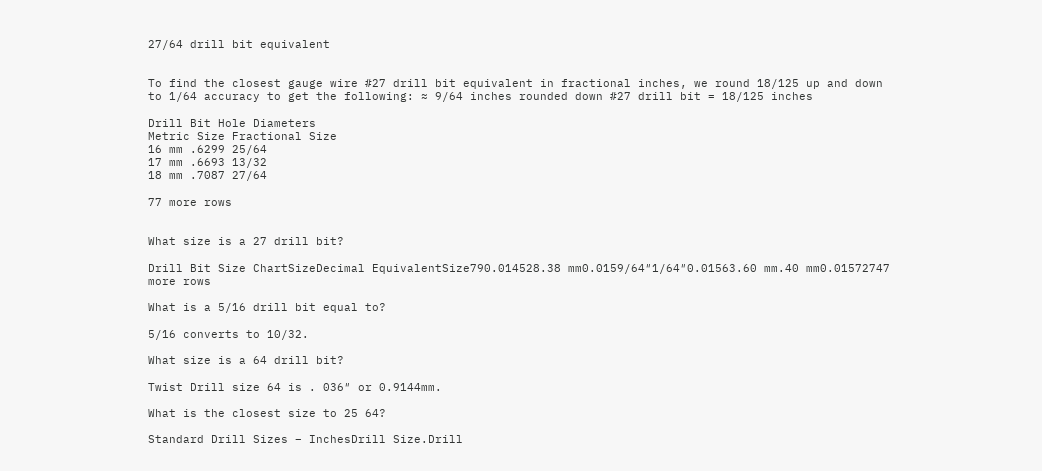27/64 drill bit equivalent


To find the closest gauge wire #27 drill bit equivalent in fractional inches, we round 18/125 up and down to 1/64 accuracy to get the following: ≈ 9/64 inches rounded down #27 drill bit = 18/125 inches

Drill Bit Hole Diameters
Metric Size Fractional Size
16 mm .6299 25/64
17 mm .6693 13/32
18 mm .7087 27/64

77 more rows


What size is a 27 drill bit?

Drill Bit Size ChartSizeDecimal EquivalentSize790.014528.38 mm0.0159/64″1/64″0.01563.60 mm.40 mm0.01572747 more rows

What is a 5/16 drill bit equal to?

5/16 converts to 10/32.

What size is a 64 drill bit?

Twist Drill size 64 is . 036″ or 0.9144mm.

What is the closest size to 25 64?

Standard Drill Sizes – InchesDrill Size.Drill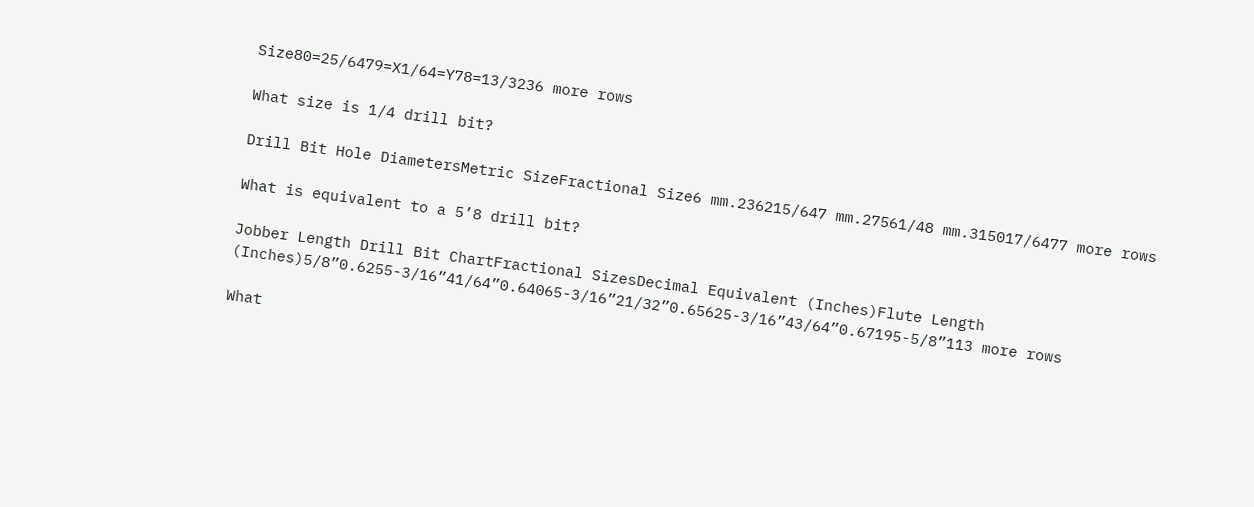Size80=25/6479=X1/64=Y78=13/3236 more rows

What size is 1/4 drill bit?

Drill Bit Hole DiametersMetric SizeFractional Size6 mm.236215/647 mm.27561/48 mm.315017/6477 more rows

What is equivalent to a 5’8 drill bit?

Jobber Length Drill Bit ChartFractional SizesDecimal Equivalent (Inches)Flute Length (Inches)5/8”0.6255-3/16”41/64”0.64065-3/16”21/32”0.65625-3/16”43/64”0.67195-5/8”113 more rows

What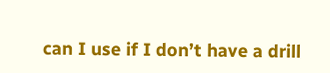can I use if I don’t have a drill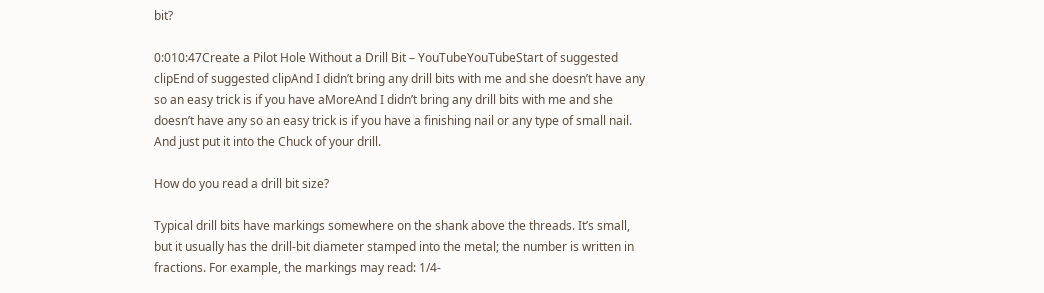bit?

0:010:47Create a Pilot Hole Without a Drill Bit – YouTubeYouTubeStart of suggested clipEnd of suggested clipAnd I didn’t bring any drill bits with me and she doesn’t have any so an easy trick is if you have aMoreAnd I didn’t bring any drill bits with me and she doesn’t have any so an easy trick is if you have a finishing nail or any type of small nail. And just put it into the Chuck of your drill.

How do you read a drill bit size?

Typical drill bits have markings somewhere on the shank above the threads. It’s small, but it usually has the drill-bit diameter stamped into the metal; the number is written in fractions. For example, the markings may read: 1/4-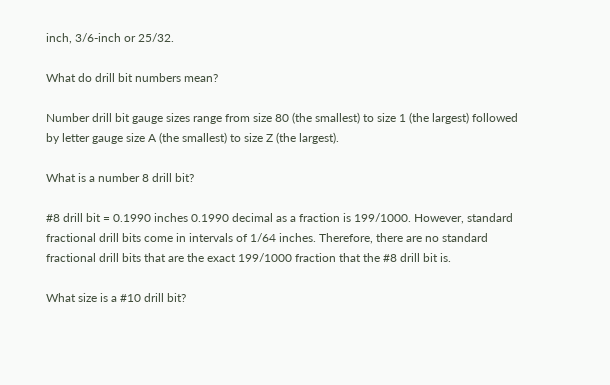inch, 3/6-inch or 25/32.

What do drill bit numbers mean?

Number drill bit gauge sizes range from size 80 (the smallest) to size 1 (the largest) followed by letter gauge size A (the smallest) to size Z (the largest).

What is a number 8 drill bit?

#8 drill bit = 0.1990 inches 0.1990 decimal as a fraction is 199/1000. However, standard fractional drill bits come in intervals of 1/64 inches. Therefore, there are no standard fractional drill bits that are the exact 199/1000 fraction that the #8 drill bit is.

What size is a #10 drill bit?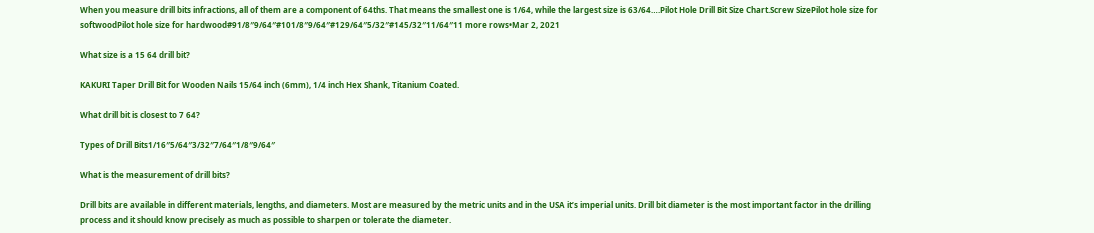When you measure drill bits infractions, all of them are a component of 64ths. That means the smallest one is 1/64, while the largest size is 63/64….Pilot Hole Drill Bit Size Chart.Screw SizePilot hole size for softwoodPilot hole size for hardwood#91/8″9/64″#101/8″9/64″#129/64″5/32″#145/32″11/64″11 more rows•Mar 2, 2021

What size is a 15 64 drill bit?

KAKURI Taper Drill Bit for Wooden Nails 15/64 inch (6mm), 1/4 inch Hex Shank, Titanium Coated.

What drill bit is closest to 7 64?

Types of Drill Bits1/16″5/64″3/32″7/64″1/8″9/64″

What is the measurement of drill bits?

Drill bits are available in different materials, lengths, and diameters. Most are measured by the metric units and in the USA it’s imperial units. Drill bit diameter is the most important factor in the drilling process and it should know precisely as much as possible to sharpen or tolerate the diameter.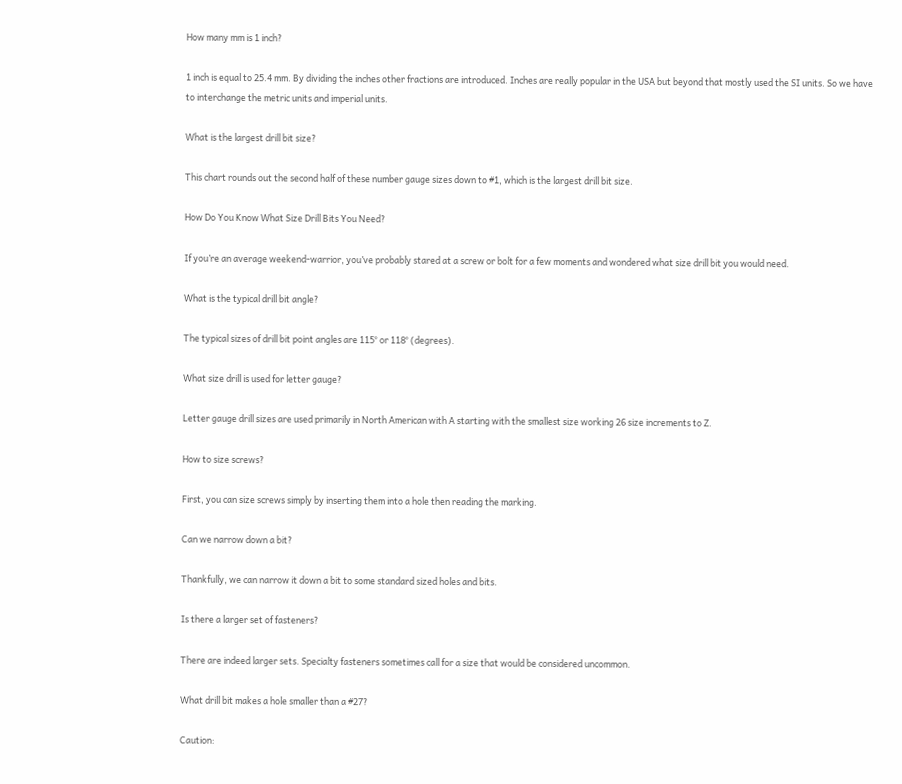How many mm is 1 inch?

1 inch is equal to 25.4 mm. By dividing the inches other fractions are introduced. Inches are really popular in the USA but beyond that mostly used the SI units. So we have to interchange the metric units and imperial units.

What is the largest drill bit size?

This chart rounds out the second half of these number gauge sizes down to #1, which is the largest drill bit size.

How Do You Know What Size Drill Bits You Need?

If you’re an average weekend-warrior, you’ve probably stared at a screw or bolt for a few moments and wondered what size drill bit you would need.

What is the typical drill bit angle?

The typical sizes of drill bit point angles are 115° or 118° (degrees).

What size drill is used for letter gauge?

Letter gauge drill sizes are used primarily in North American with A starting with the smallest size working 26 size increments to Z.

How to size screws?

First, you can size screws simply by inserting them into a hole then reading the marking.

Can we narrow down a bit?

Thankfully, we can narrow it down a bit to some standard sized holes and bits.

Is there a larger set of fasteners?

There are indeed larger sets. Specialty fasteners sometimes call for a size that would be considered uncommon.

What drill bit makes a hole smaller than a #27?

Caution: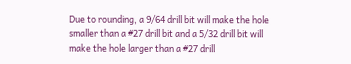Due to rounding, a 9/64 drill bit will make the hole smaller than a #27 drill bit and a 5/32 drill bit will make the hole larger than a #27 drill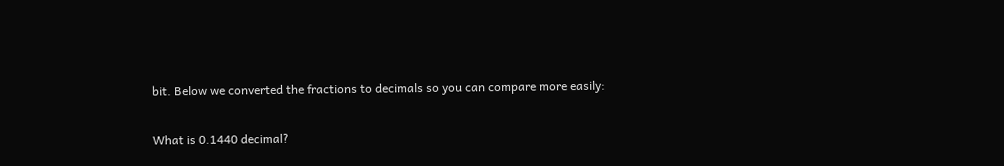bit. Below we converted the fractions to decimals so you can compare more easily:

What is 0.1440 decimal?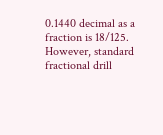0.1440 decimal as a fraction is 18/125. However, standard fractional drill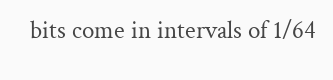bits come in intervals of 1/64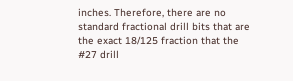inches. Therefore, there are no standard fractional drill bits that are the exact 18/125 fraction that the #27 drill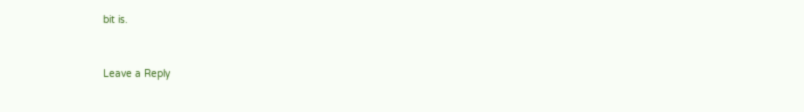bit is.


Leave a Reply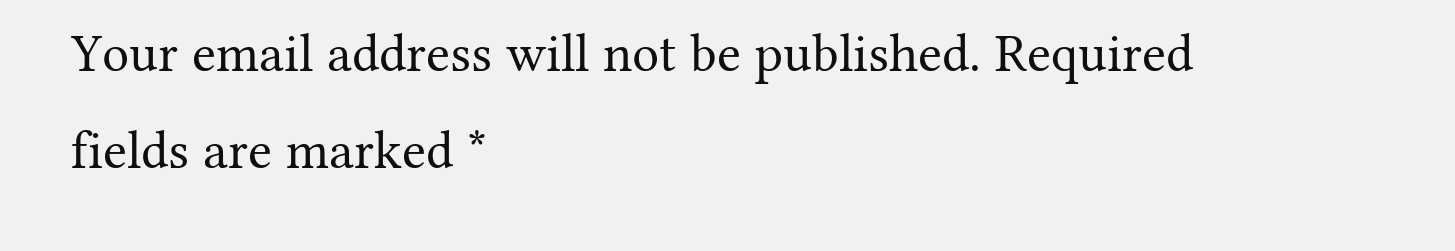Your email address will not be published. Required fields are marked *